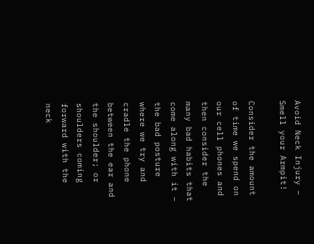Avoid Neck Injury – Smell your Armpit!

Consider the amount of time we spend on our cell phones and then consider the many bad habits that come along with it – the bad posture where we try and cradle the phone between the ear and the shoulder; or shoulders coming forward with the neck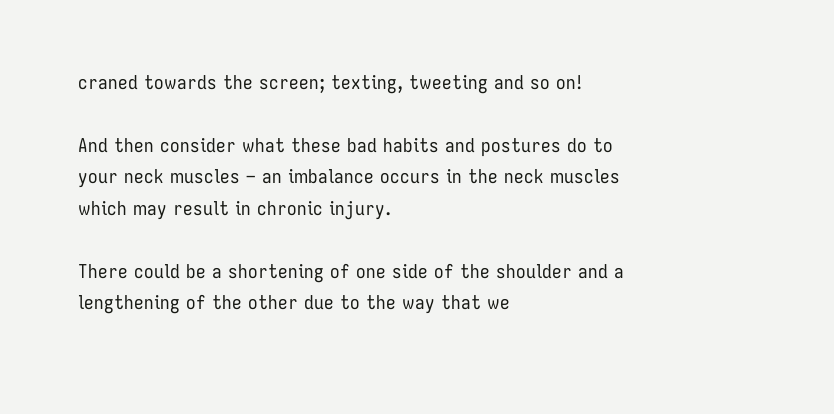craned towards the screen; texting, tweeting and so on!

And then consider what these bad habits and postures do to your neck muscles – an imbalance occurs in the neck muscles which may result in chronic injury.

There could be a shortening of one side of the shoulder and a lengthening of the other due to the way that we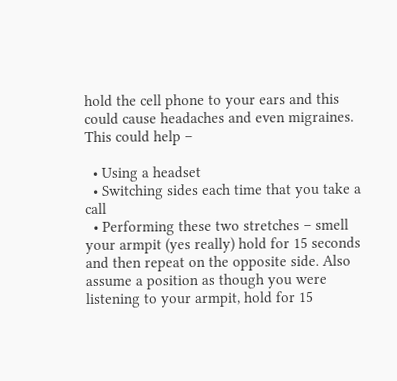hold the cell phone to your ears and this could cause headaches and even migraines. This could help –

  • Using a headset
  • Switching sides each time that you take a call
  • Performing these two stretches – smell your armpit (yes really) hold for 15 seconds and then repeat on the opposite side. Also assume a position as though you were listening to your armpit, hold for 15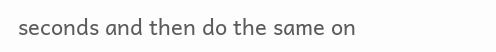seconds and then do the same on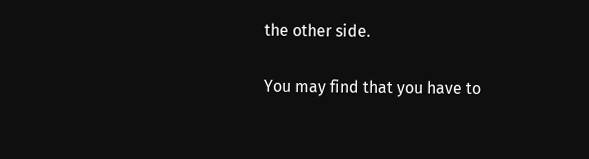the other side.

You may find that you have to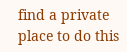find a private place to do this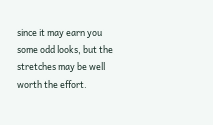since it may earn you some odd looks, but the stretches may be well worth the effort.